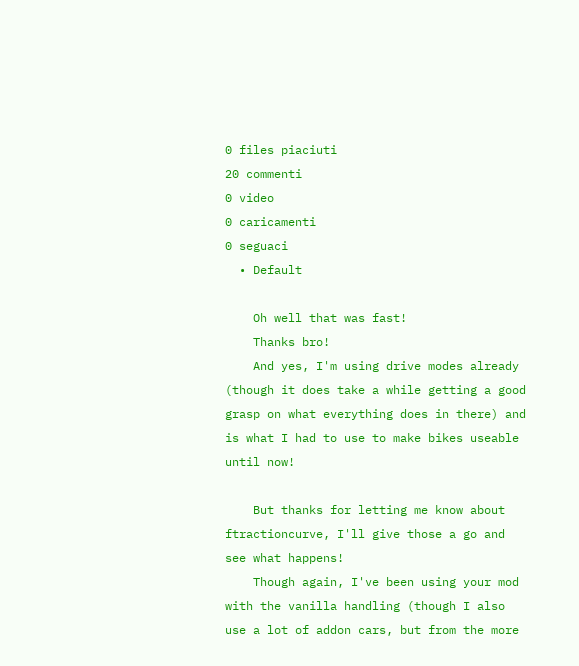0 files piaciuti
20 commenti
0 video
0 caricamenti
0 seguaci
  • Default

    Oh well that was fast!
    Thanks bro!
    And yes, I'm using drive modes already (though it does take a while getting a good grasp on what everything does in there) and is what I had to use to make bikes useable until now!

    But thanks for letting me know about ftractioncurve, I'll give those a go and see what happens!
    Though again, I've been using your mod with the vanilla handling (though I also use a lot of addon cars, but from the more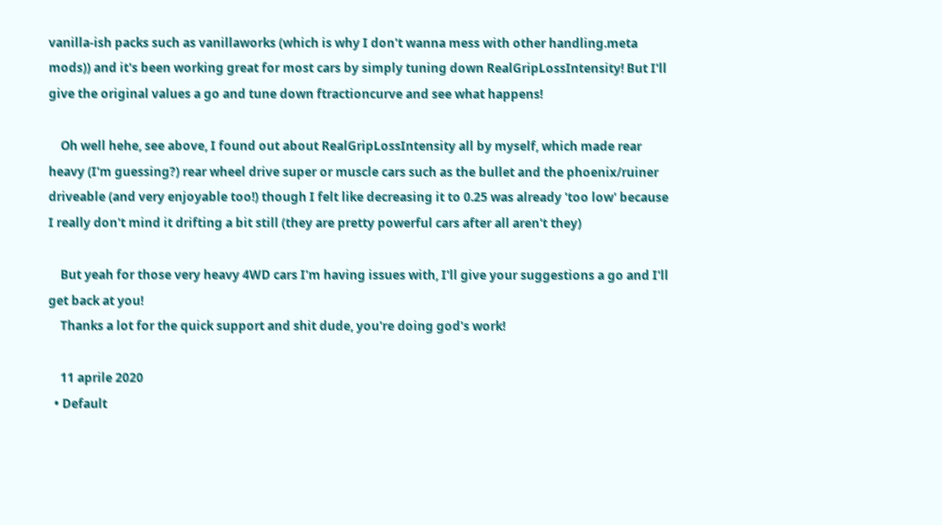vanilla-ish packs such as vanillaworks (which is why I don't wanna mess with other handling.meta mods)) and it's been working great for most cars by simply tuning down RealGripLossIntensity! But I'll give the original values a go and tune down ftractioncurve and see what happens!

    Oh well hehe, see above, I found out about RealGripLossIntensity all by myself, which made rear heavy (I'm guessing?) rear wheel drive super or muscle cars such as the bullet and the phoenix/ruiner driveable (and very enjoyable too!) though I felt like decreasing it to 0.25 was already 'too low' because I really don't mind it drifting a bit still (they are pretty powerful cars after all aren't they)

    But yeah for those very heavy 4WD cars I'm having issues with, I'll give your suggestions a go and I'll get back at you!
    Thanks a lot for the quick support and shit dude, you're doing god's work!

    11 aprile 2020
  • Default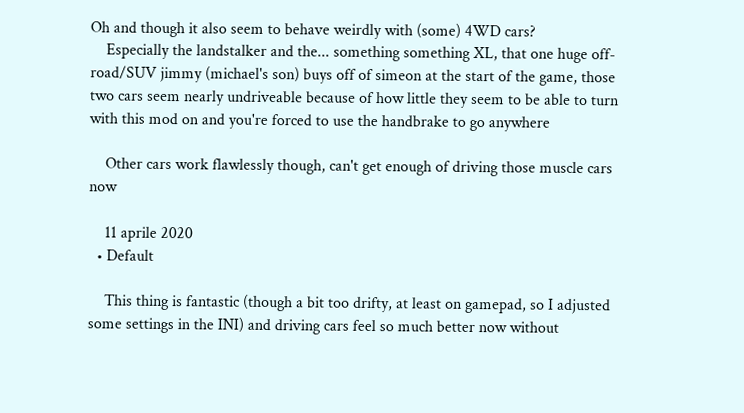Oh and though it also seem to behave weirdly with (some) 4WD cars?
    Especially the landstalker and the... something something XL, that one huge off-road/SUV jimmy (michael's son) buys off of simeon at the start of the game, those two cars seem nearly undriveable because of how little they seem to be able to turn with this mod on and you're forced to use the handbrake to go anywhere

    Other cars work flawlessly though, can't get enough of driving those muscle cars now

    11 aprile 2020
  • Default

    This thing is fantastic (though a bit too drifty, at least on gamepad, so I adjusted some settings in the INI) and driving cars feel so much better now without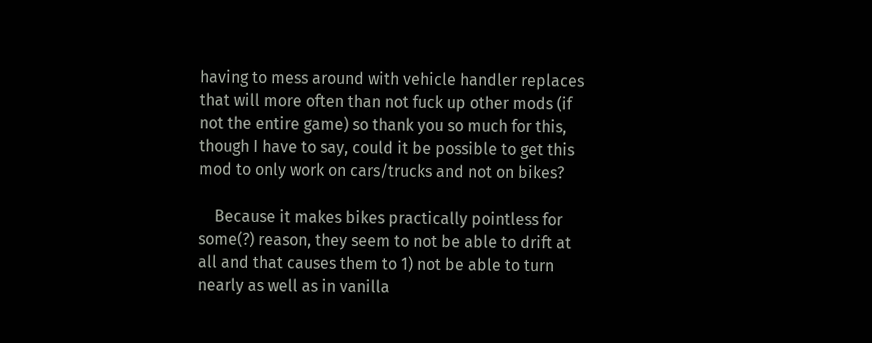having to mess around with vehicle handler replaces that will more often than not fuck up other mods (if not the entire game) so thank you so much for this, though I have to say, could it be possible to get this mod to only work on cars/trucks and not on bikes?

    Because it makes bikes practically pointless for some(?) reason, they seem to not be able to drift at all and that causes them to 1) not be able to turn nearly as well as in vanilla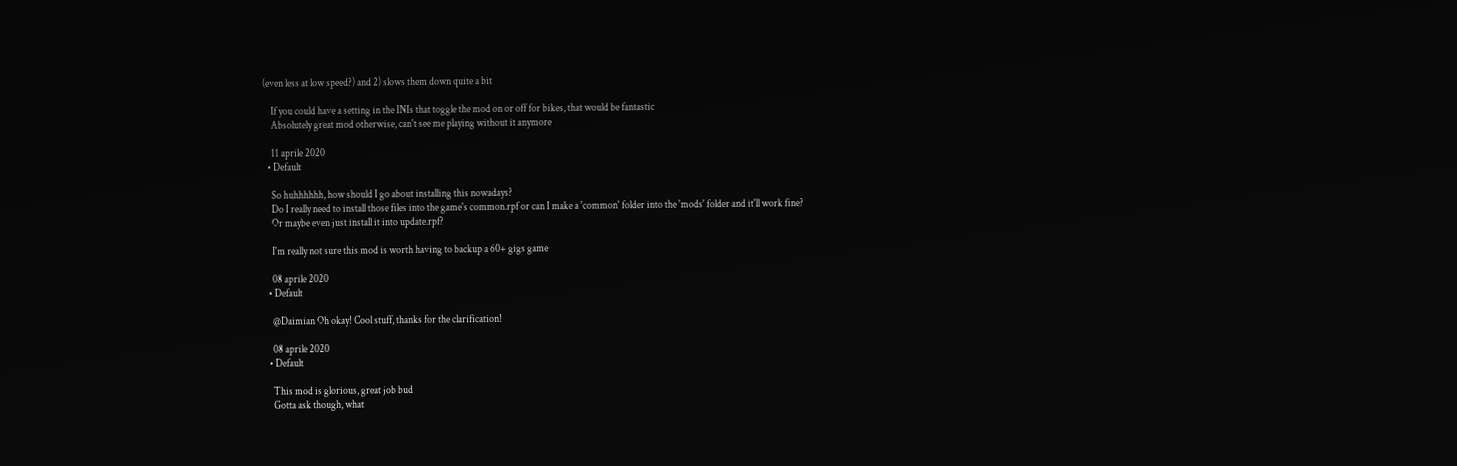(even less at low speed?) and 2) slows them down quite a bit

    If you could have a setting in the INIs that toggle the mod on or off for bikes, that would be fantastic
    Absolutely great mod otherwise, can't see me playing without it anymore

    11 aprile 2020
  • Default

    So huhhhhhh, how should I go about installing this nowadays?
    Do I really need to install those files into the game's common.rpf or can I make a 'common' folder into the 'mods' folder and it'll work fine?
    Or maybe even just install it into update.rpf?

    I'm really not sure this mod is worth having to backup a 60+ gigs game

    08 aprile 2020
  • Default

    @Daimian Oh okay! Cool stuff, thanks for the clarification!

    08 aprile 2020
  • Default

    This mod is glorious, great job bud
    Gotta ask though, what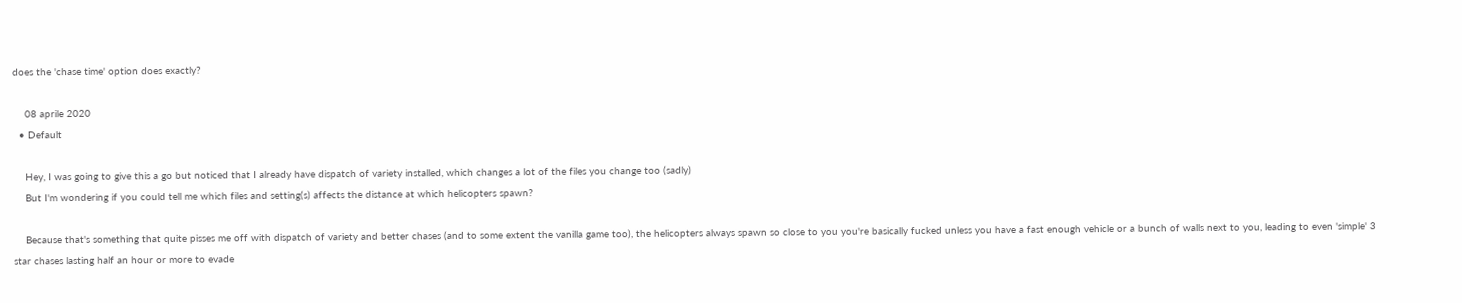does the 'chase time' option does exactly?

    08 aprile 2020
  • Default

    Hey, I was going to give this a go but noticed that I already have dispatch of variety installed, which changes a lot of the files you change too (sadly)
    But I'm wondering if you could tell me which files and setting(s) affects the distance at which helicopters spawn?

    Because that's something that quite pisses me off with dispatch of variety and better chases (and to some extent the vanilla game too), the helicopters always spawn so close to you you're basically fucked unless you have a fast enough vehicle or a bunch of walls next to you, leading to even 'simple' 3 star chases lasting half an hour or more to evade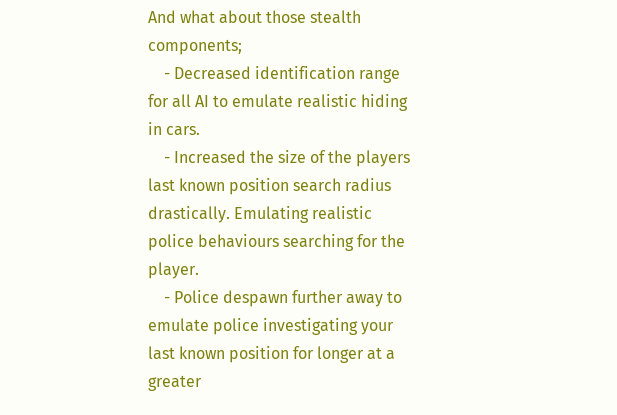And what about those stealth components;
    - Decreased identification range for all AI to emulate realistic hiding in cars.
    - Increased the size of the players last known position search radius drastically. Emulating realistic police behaviours searching for the player.
    - Police despawn further away to emulate police investigating your last known position for longer at a greater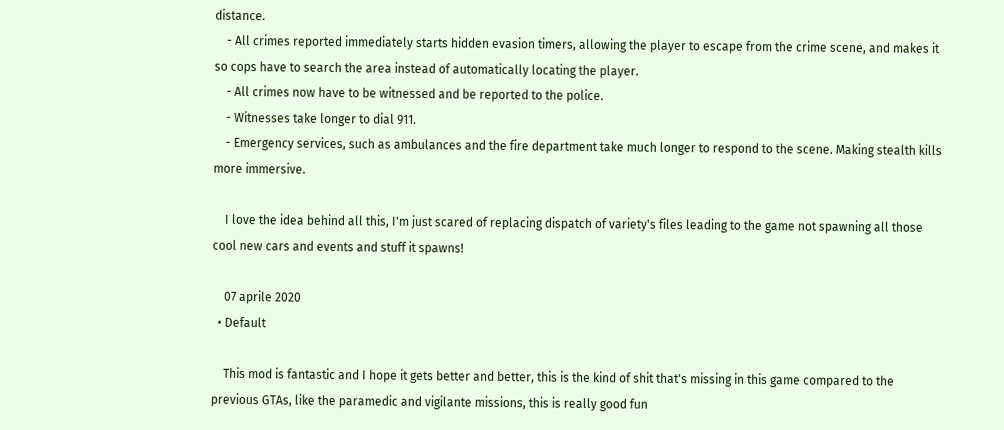distance.
    - All crimes reported immediately starts hidden evasion timers, allowing the player to escape from the crime scene, and makes it so cops have to search the area instead of automatically locating the player.
    - All crimes now have to be witnessed and be reported to the police.
    - Witnesses take longer to dial 911.
    - Emergency services, such as ambulances and the fire department take much longer to respond to the scene. Making stealth kills more immersive.

    I love the idea behind all this, I'm just scared of replacing dispatch of variety's files leading to the game not spawning all those cool new cars and events and stuff it spawns!

    07 aprile 2020
  • Default

    This mod is fantastic and I hope it gets better and better, this is the kind of shit that's missing in this game compared to the previous GTAs, like the paramedic and vigilante missions, this is really good fun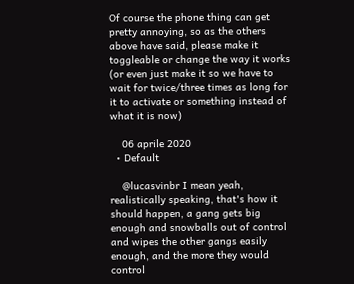Of course the phone thing can get pretty annoying, so as the others above have said, please make it toggleable or change the way it works (or even just make it so we have to wait for twice/three times as long for it to activate or something instead of what it is now)

    06 aprile 2020
  • Default

    @lucasvinbr I mean yeah, realistically speaking, that's how it should happen, a gang gets big enough and snowballs out of control and wipes the other gangs easily enough, and the more they would control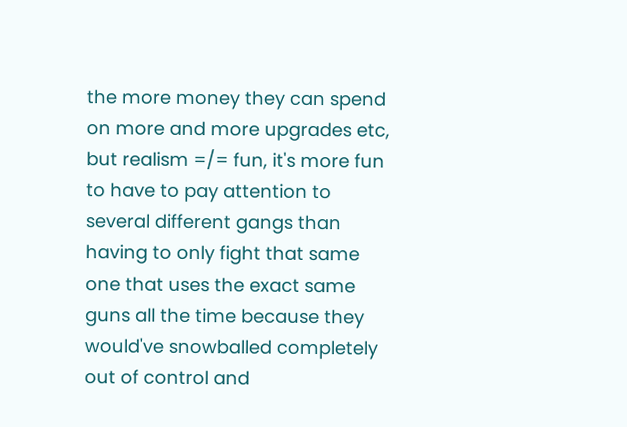the more money they can spend on more and more upgrades etc, but realism =/= fun, it's more fun to have to pay attention to several different gangs than having to only fight that same one that uses the exact same guns all the time because they would've snowballed completely out of control and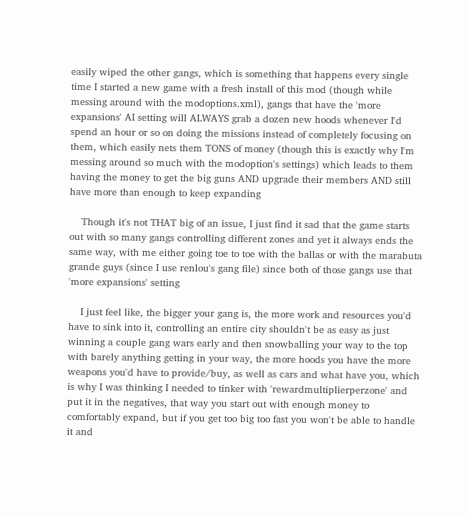easily wiped the other gangs, which is something that happens every single time I started a new game with a fresh install of this mod (though while messing around with the modoptions.xml), gangs that have the 'more expansions' AI setting will ALWAYS grab a dozen new hoods whenever I'd spend an hour or so on doing the missions instead of completely focusing on them, which easily nets them TONS of money (though this is exactly why I'm messing around so much with the modoption's settings) which leads to them having the money to get the big guns AND upgrade their members AND still have more than enough to keep expanding

    Though it's not THAT big of an issue, I just find it sad that the game starts out with so many gangs controlling different zones and yet it always ends the same way, with me either going toe to toe with the ballas or with the marabuta grande guys (since I use renlou's gang file) since both of those gangs use that 'more expansions' setting

    I just feel like, the bigger your gang is, the more work and resources you'd have to sink into it, controlling an entire city shouldn't be as easy as just winning a couple gang wars early and then snowballing your way to the top with barely anything getting in your way, the more hoods you have the more weapons you'd have to provide/buy, as well as cars and what have you, which is why I was thinking I needed to tinker with 'rewardmultiplierperzone' and put it in the negatives, that way you start out with enough money to comfortably expand, but if you get too big too fast you won't be able to handle it and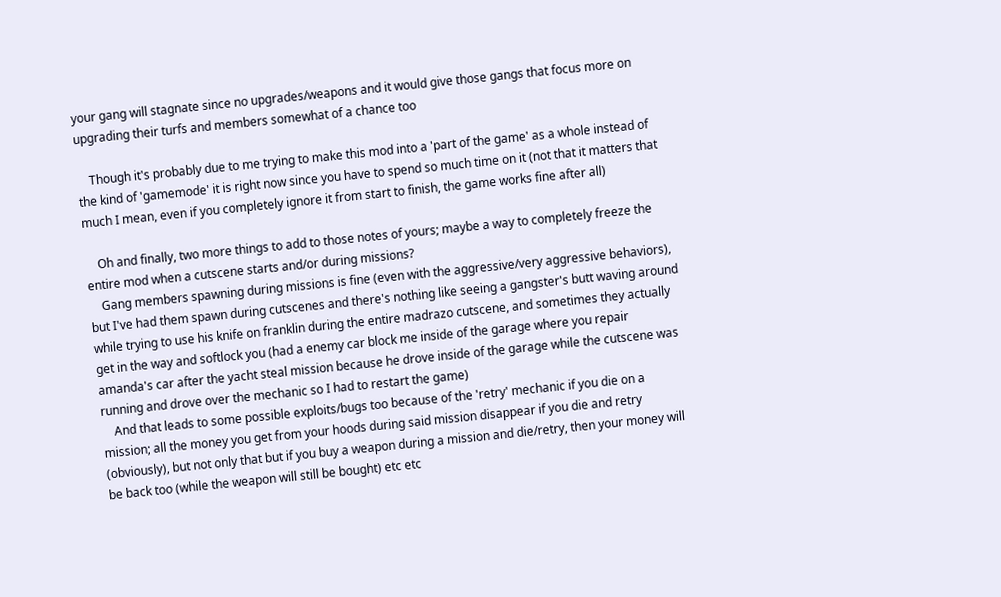your gang will stagnate since no upgrades/weapons and it would give those gangs that focus more on upgrading their turfs and members somewhat of a chance too

    Though it's probably due to me trying to make this mod into a 'part of the game' as a whole instead of the kind of 'gamemode' it is right now since you have to spend so much time on it (not that it matters that much I mean, even if you completely ignore it from start to finish, the game works fine after all)

    Oh and finally, two more things to add to those notes of yours; maybe a way to completely freeze the entire mod when a cutscene starts and/or during missions?
    Gang members spawning during missions is fine (even with the aggressive/very aggressive behaviors), but I've had them spawn during cutscenes and there's nothing like seeing a gangster's butt waving around while trying to use his knife on franklin during the entire madrazo cutscene, and sometimes they actually get in the way and softlock you (had a enemy car block me inside of the garage where you repair amanda's car after the yacht steal mission because he drove inside of the garage while the cutscene was running and drove over the mechanic so I had to restart the game)
    And that leads to some possible exploits/bugs too because of the 'retry' mechanic if you die on a mission; all the money you get from your hoods during said mission disappear if you die and retry (obviously), but not only that but if you buy a weapon during a mission and die/retry, then your money will be back too (while the weapon will still be bought) etc etc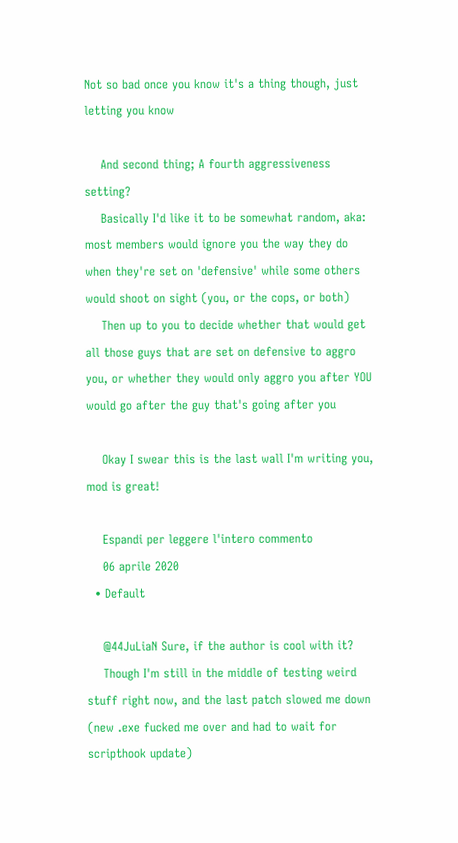Not so bad once you know it's a thing though, just letting you know

    And second thing; A fourth aggressiveness setting?
    Basically I'd like it to be somewhat random, aka: most members would ignore you the way they do when they're set on 'defensive' while some others would shoot on sight (you, or the cops, or both)
    Then up to you to decide whether that would get all those guys that are set on defensive to aggro you, or whether they would only aggro you after YOU would go after the guy that's going after you

    Okay I swear this is the last wall I'm writing you, mod is great!

    Espandi per leggere l'intero commento
    06 aprile 2020
  • Default

    @44JuLiaN Sure, if the author is cool with it?
    Though I'm still in the middle of testing weird stuff right now, and the last patch slowed me down (new .exe fucked me over and had to wait for scripthook update)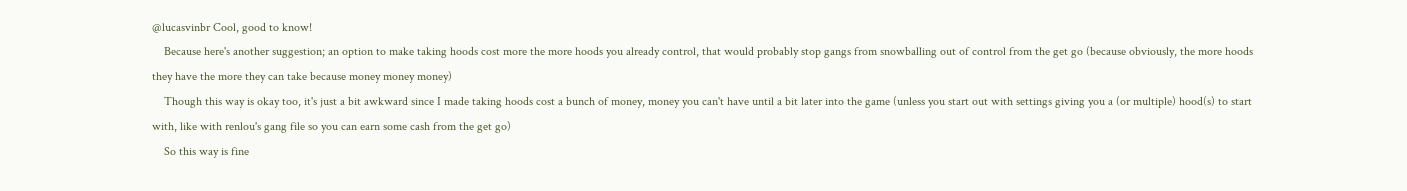@lucasvinbr Cool, good to know!
    Because here's another suggestion; an option to make taking hoods cost more the more hoods you already control, that would probably stop gangs from snowballing out of control from the get go (because obviously, the more hoods they have the more they can take because money money money)
    Though this way is okay too, it's just a bit awkward since I made taking hoods cost a bunch of money, money you can't have until a bit later into the game (unless you start out with settings giving you a (or multiple) hood(s) to start with, like with renlou's gang file so you can earn some cash from the get go)
    So this way is fine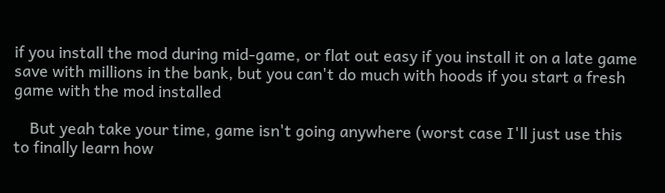if you install the mod during mid-game, or flat out easy if you install it on a late game save with millions in the bank, but you can't do much with hoods if you start a fresh game with the mod installed

    But yeah take your time, game isn't going anywhere (worst case I'll just use this to finally learn how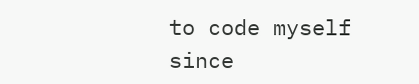to code myself since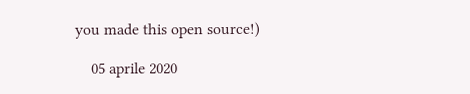you made this open source!)

    05 aprile 2020